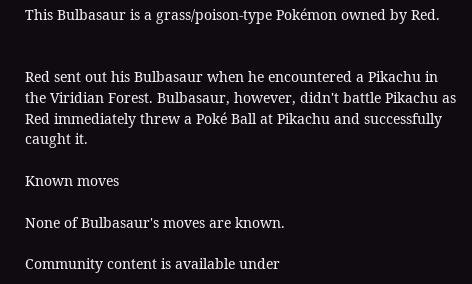This Bulbasaur is a grass/poison-type Pokémon owned by Red.


Red sent out his Bulbasaur when he encountered a Pikachu in the Viridian Forest. Bulbasaur, however, didn't battle Pikachu as Red immediately threw a Poké Ball at Pikachu and successfully caught it.

Known moves

None of Bulbasaur's moves are known.

Community content is available under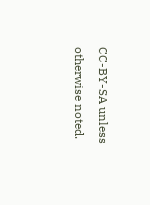CC-BY-SA unless otherwise noted.